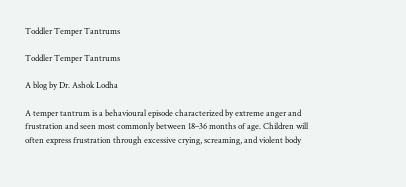Toddler Temper Tantrums

Toddler Temper Tantrums

A blog by Dr. Ashok Lodha

A temper tantrum is a behavioural episode characterized by extreme anger and frustration and seen most commonly between 18–36 months of age. Children will often express frustration through excessive crying, screaming, and violent body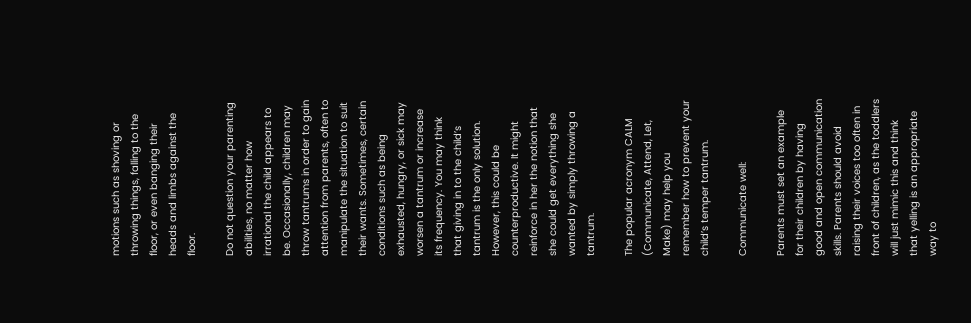motions such as shoving or throwing things, falling to the floor, or even banging their heads and limbs against the floor.

Do not question your parenting abilities, no matter how irrational the child appears to be. Occasionally, children may throw tantrums in order to gain attention from parents, often to manipulate the situation to suit their wants. Sometimes, certain conditions such as being exhausted, hungry, or sick may worsen a tantrum or increase its frequency. You may think that giving in to the child’s tantrum is the only solution. However, this could be counterproductive. It might reinforce in her the notion that she could get everything she wanted by simply throwing a tantrum.

The popular acronym CALM (Communicate, Attend, Let, Make) may help you remember how to prevent your child’s temper tantrum.

Communicate well:

Parents must set an example for their children by having good and open communication skills. Parents should avoid raising their voices too often in front of children, as the toddlers will just mimic this and think that yelling is an appropriate way to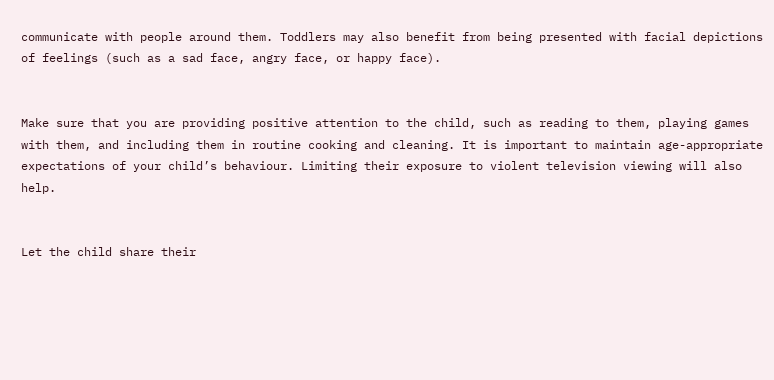communicate with people around them. Toddlers may also benefit from being presented with facial depictions of feelings (such as a sad face, angry face, or happy face).


Make sure that you are providing positive attention to the child, such as reading to them, playing games with them, and including them in routine cooking and cleaning. It is important to maintain age-appropriate expectations of your child’s behaviour. Limiting their exposure to violent television viewing will also help.


Let the child share their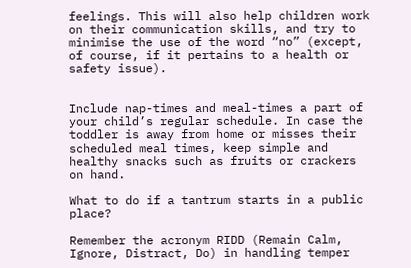feelings. This will also help children work on their communication skills, and try to minimise the use of the word “no” (except, of course, if it pertains to a health or safety issue).


Include nap-times and meal-times a part of your child’s regular schedule. In case the toddler is away from home or misses their scheduled meal times, keep simple and healthy snacks such as fruits or crackers on hand.

What to do if a tantrum starts in a public place?

Remember the acronym RIDD (Remain Calm, Ignore, Distract, Do) in handling temper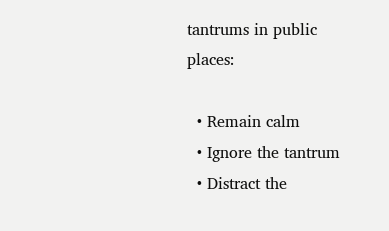tantrums in public places:

  • Remain calm
  • Ignore the tantrum
  • Distract the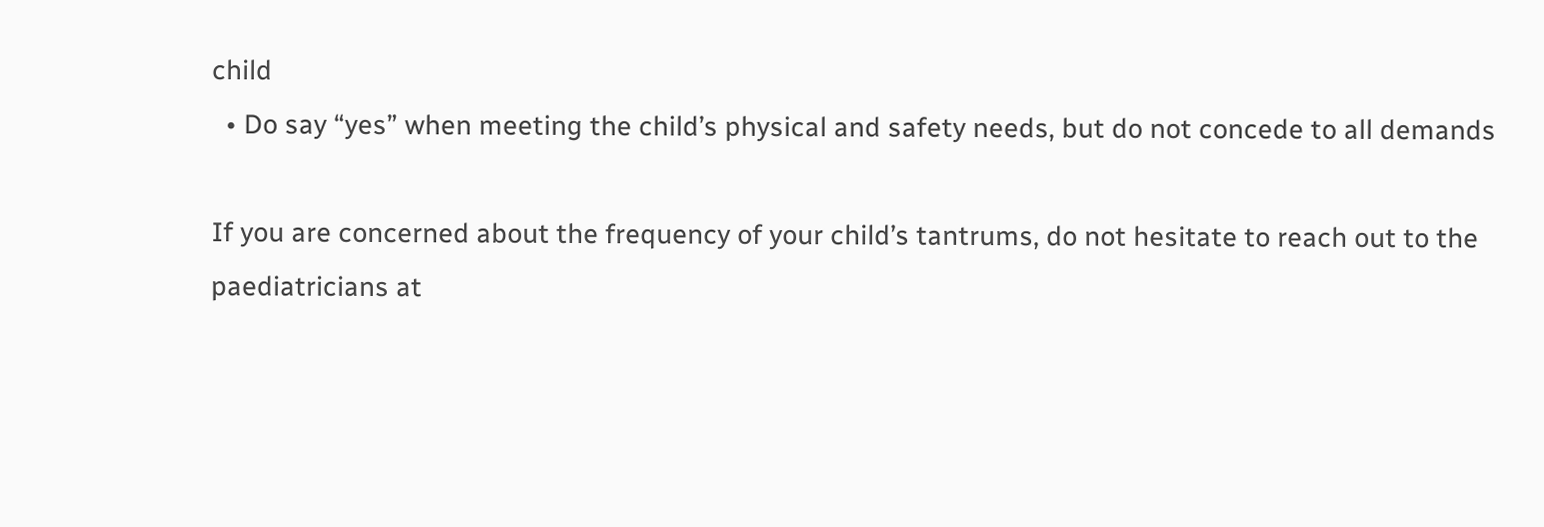child
  • Do say “yes” when meeting the child’s physical and safety needs, but do not concede to all demands

If you are concerned about the frequency of your child’s tantrums, do not hesitate to reach out to the paediatricians at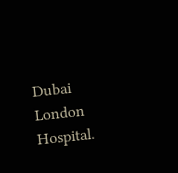Dubai London Hospital.